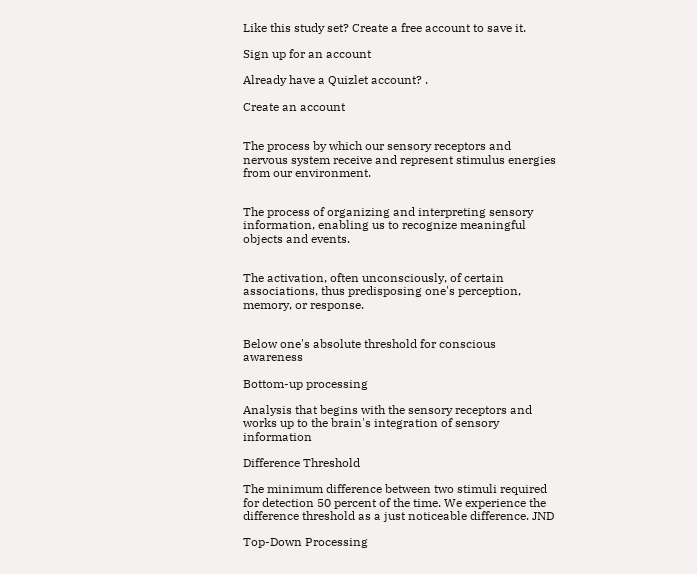Like this study set? Create a free account to save it.

Sign up for an account

Already have a Quizlet account? .

Create an account


The process by which our sensory receptors and nervous system receive and represent stimulus energies from our environment.


The process of organizing and interpreting sensory information, enabling us to recognize meaningful objects and events.


The activation, often unconsciously, of certain associations, thus predisposing one's perception, memory, or response.


Below one's absolute threshold for conscious awareness

Bottom-up processing

Analysis that begins with the sensory receptors and works up to the brain's integration of sensory information

Difference Threshold

The minimum difference between two stimuli required for detection 50 percent of the time. We experience the difference threshold as a just noticeable difference. JND

Top-Down Processing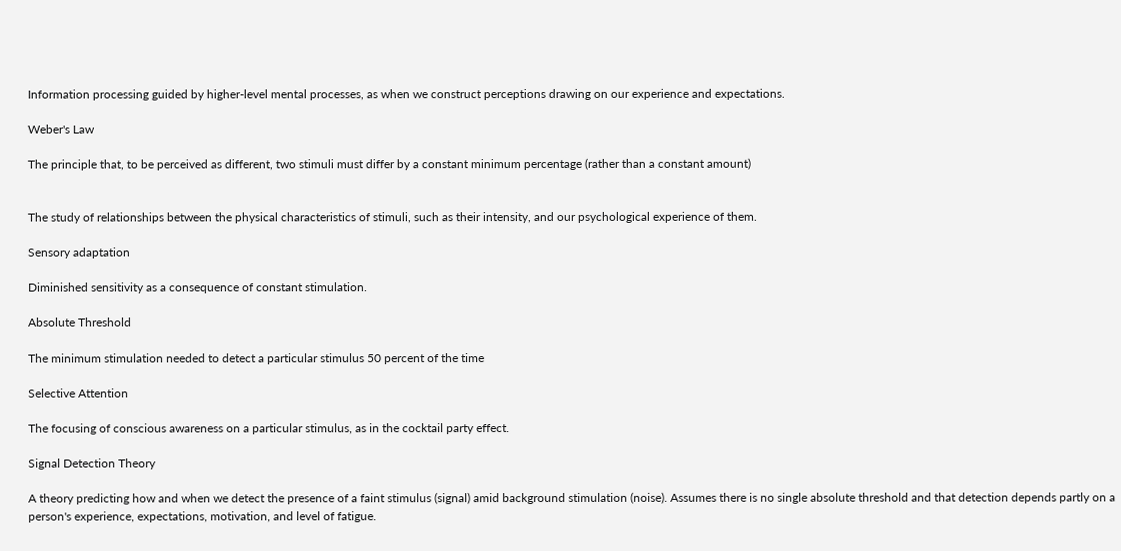Information processing guided by higher-level mental processes, as when we construct perceptions drawing on our experience and expectations.

Weber's Law

The principle that, to be perceived as different, two stimuli must differ by a constant minimum percentage (rather than a constant amount)


The study of relationships between the physical characteristics of stimuli, such as their intensity, and our psychological experience of them.

Sensory adaptation

Diminished sensitivity as a consequence of constant stimulation.

Absolute Threshold

The minimum stimulation needed to detect a particular stimulus 50 percent of the time

Selective Attention

The focusing of conscious awareness on a particular stimulus, as in the cocktail party effect.

Signal Detection Theory

A theory predicting how and when we detect the presence of a faint stimulus (signal) amid background stimulation (noise). Assumes there is no single absolute threshold and that detection depends partly on a person's experience, expectations, motivation, and level of fatigue.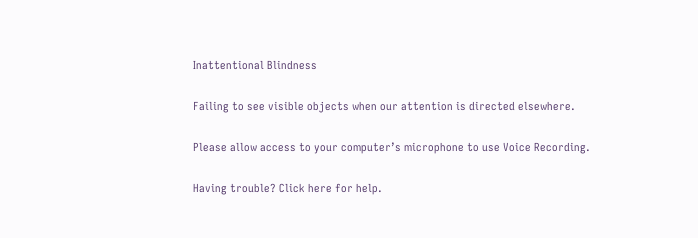Inattentional Blindness

Failing to see visible objects when our attention is directed elsewhere.

Please allow access to your computer’s microphone to use Voice Recording.

Having trouble? Click here for help.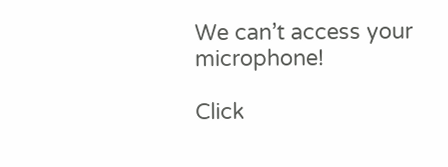We can’t access your microphone!

Click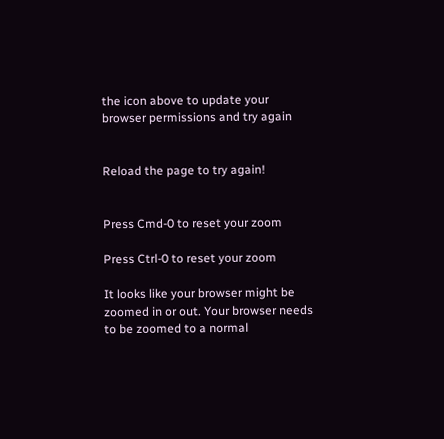the icon above to update your browser permissions and try again


Reload the page to try again!


Press Cmd-0 to reset your zoom

Press Ctrl-0 to reset your zoom

It looks like your browser might be zoomed in or out. Your browser needs to be zoomed to a normal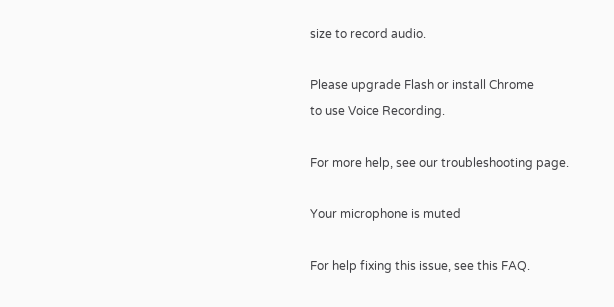size to record audio.

Please upgrade Flash or install Chrome
to use Voice Recording.

For more help, see our troubleshooting page.

Your microphone is muted

For help fixing this issue, see this FAQ.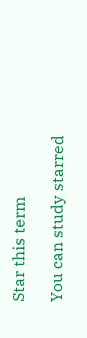Star this term

You can study starred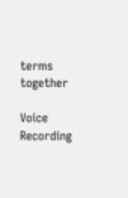terms together

Voice Recording